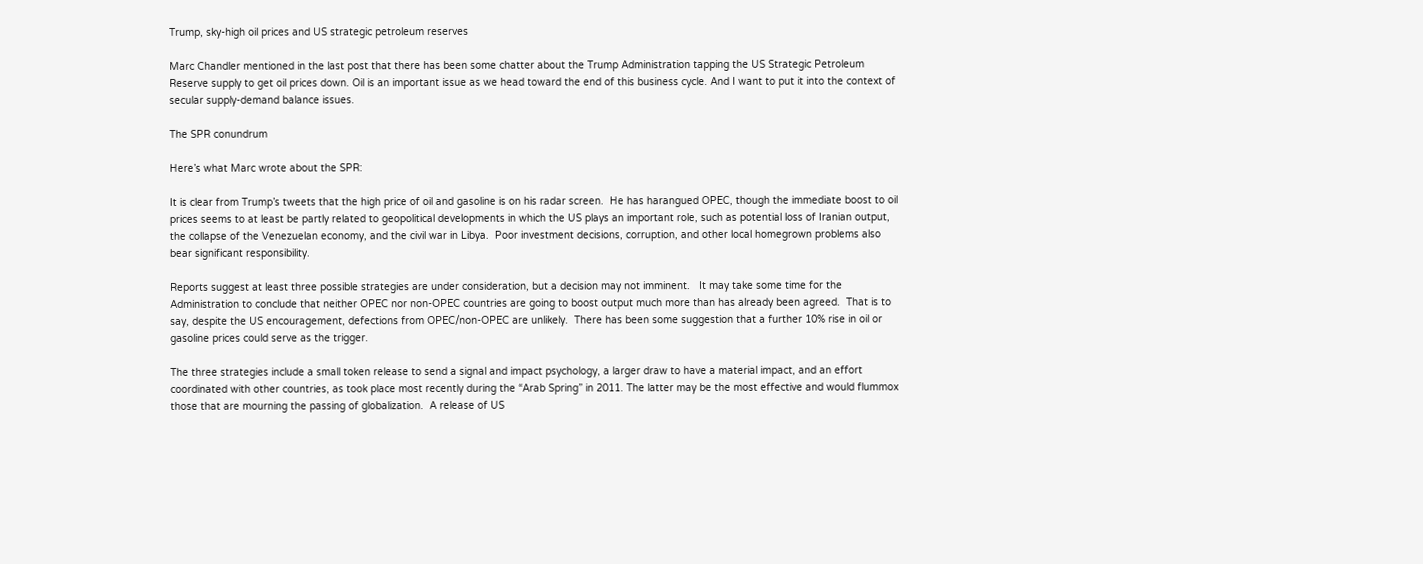Trump, sky-high oil prices and US strategic petroleum reserves

Marc Chandler mentioned in the last post that there has been some chatter about the Trump Administration tapping the US Strategic Petroleum Reserve supply to get oil prices down. Oil is an important issue as we head toward the end of this business cycle. And I want to put it into the context of secular supply-demand balance issues.

The SPR conundrum

Here’s what Marc wrote about the SPR:

It is clear from Trump’s tweets that the high price of oil and gasoline is on his radar screen.  He has harangued OPEC, though the immediate boost to oil prices seems to at least be partly related to geopolitical developments in which the US plays an important role, such as potential loss of Iranian output, the collapse of the Venezuelan economy, and the civil war in Libya.  Poor investment decisions, corruption, and other local homegrown problems also bear significant responsibility.

Reports suggest at least three possible strategies are under consideration, but a decision may not imminent.   It may take some time for the Administration to conclude that neither OPEC nor non-OPEC countries are going to boost output much more than has already been agreed.  That is to say, despite the US encouragement, defections from OPEC/non-OPEC are unlikely.  There has been some suggestion that a further 10% rise in oil or gasoline prices could serve as the trigger.

The three strategies include a small token release to send a signal and impact psychology, a larger draw to have a material impact, and an effort coordinated with other countries, as took place most recently during the “Arab Spring” in 2011. The latter may be the most effective and would flummox those that are mourning the passing of globalization.  A release of US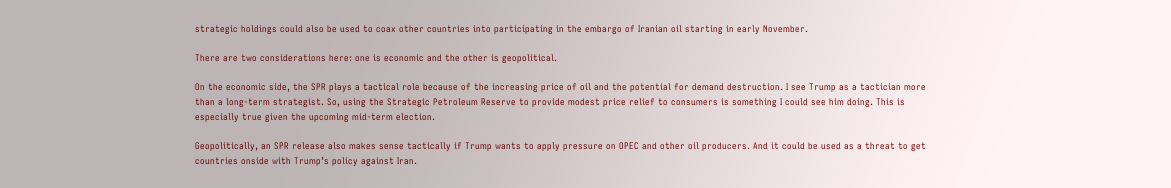strategic holdings could also be used to coax other countries into participating in the embargo of Iranian oil starting in early November.

There are two considerations here: one is economic and the other is geopolitical.

On the economic side, the SPR plays a tactical role because of the increasing price of oil and the potential for demand destruction. I see Trump as a tactician more than a long-term strategist. So, using the Strategic Petroleum Reserve to provide modest price relief to consumers is something I could see him doing. This is especially true given the upcoming mid-term election.

Geopolitically, an SPR release also makes sense tactically if Trump wants to apply pressure on OPEC and other oil producers. And it could be used as a threat to get countries onside with Trump’s policy against Iran.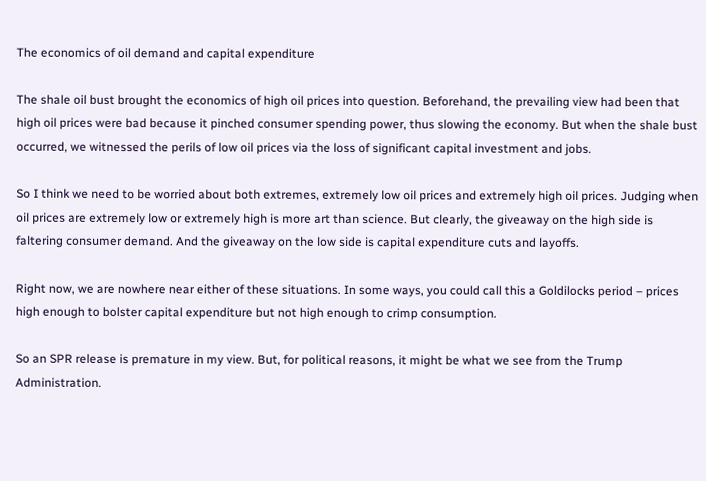The economics of oil demand and capital expenditure

The shale oil bust brought the economics of high oil prices into question. Beforehand, the prevailing view had been that high oil prices were bad because it pinched consumer spending power, thus slowing the economy. But when the shale bust occurred, we witnessed the perils of low oil prices via the loss of significant capital investment and jobs.

So I think we need to be worried about both extremes, extremely low oil prices and extremely high oil prices. Judging when oil prices are extremely low or extremely high is more art than science. But clearly, the giveaway on the high side is faltering consumer demand. And the giveaway on the low side is capital expenditure cuts and layoffs.

Right now, we are nowhere near either of these situations. In some ways, you could call this a Goldilocks period – prices high enough to bolster capital expenditure but not high enough to crimp consumption.

So an SPR release is premature in my view. But, for political reasons, it might be what we see from the Trump Administration.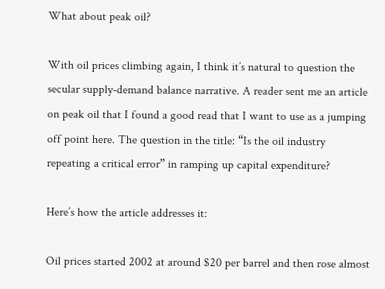What about peak oil?

With oil prices climbing again, I think it’s natural to question the secular supply-demand balance narrative. A reader sent me an article on peak oil that I found a good read that I want to use as a jumping off point here. The question in the title: “Is the oil industry repeating a critical error” in ramping up capital expenditure?

Here’s how the article addresses it:

Oil prices started 2002 at around $20 per barrel and then rose almost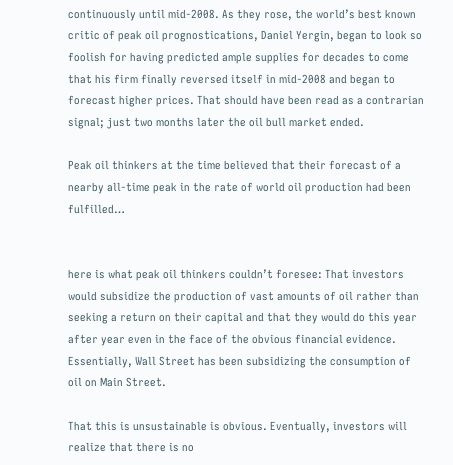continuously until mid-2008. As they rose, the world’s best known critic of peak oil prognostications, Daniel Yergin, began to look so foolish for having predicted ample supplies for decades to come that his firm finally reversed itself in mid-2008 and began to forecast higher prices. That should have been read as a contrarian signal; just two months later the oil bull market ended.

Peak oil thinkers at the time believed that their forecast of a nearby all-time peak in the rate of world oil production had been fulfilled…


here is what peak oil thinkers couldn’t foresee: That investors would subsidize the production of vast amounts of oil rather than seeking a return on their capital and that they would do this year after year even in the face of the obvious financial evidence. Essentially, Wall Street has been subsidizing the consumption of oil on Main Street.

That this is unsustainable is obvious. Eventually, investors will realize that there is no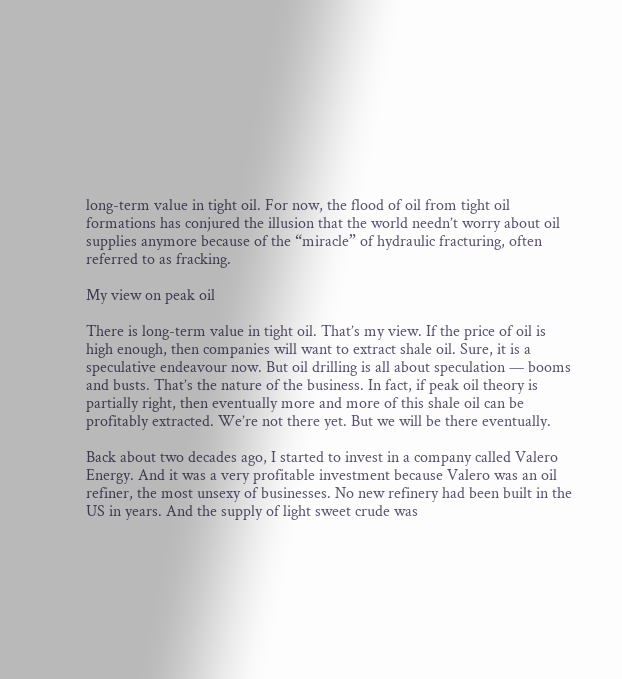long-term value in tight oil. For now, the flood of oil from tight oil formations has conjured the illusion that the world needn’t worry about oil supplies anymore because of the “miracle” of hydraulic fracturing, often referred to as fracking.

My view on peak oil

There is long-term value in tight oil. That’s my view. If the price of oil is high enough, then companies will want to extract shale oil. Sure, it is a speculative endeavour now. But oil drilling is all about speculation — booms and busts. That’s the nature of the business. In fact, if peak oil theory is partially right, then eventually more and more of this shale oil can be profitably extracted. We’re not there yet. But we will be there eventually.

Back about two decades ago, I started to invest in a company called Valero Energy. And it was a very profitable investment because Valero was an oil refiner, the most unsexy of businesses. No new refinery had been built in the US in years. And the supply of light sweet crude was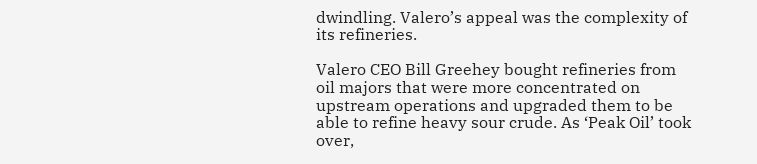dwindling. Valero’s appeal was the complexity of its refineries.

Valero CEO Bill Greehey bought refineries from oil majors that were more concentrated on upstream operations and upgraded them to be able to refine heavy sour crude. As ‘Peak Oil’ took over,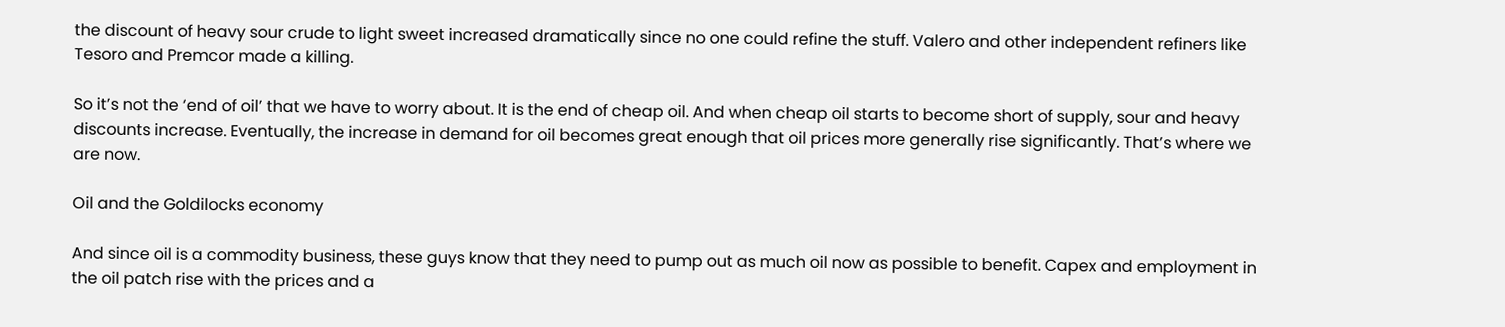the discount of heavy sour crude to light sweet increased dramatically since no one could refine the stuff. Valero and other independent refiners like Tesoro and Premcor made a killing.

So it’s not the ‘end of oil’ that we have to worry about. It is the end of cheap oil. And when cheap oil starts to become short of supply, sour and heavy discounts increase. Eventually, the increase in demand for oil becomes great enough that oil prices more generally rise significantly. That’s where we are now.

Oil and the Goldilocks economy

And since oil is a commodity business, these guys know that they need to pump out as much oil now as possible to benefit. Capex and employment in the oil patch rise with the prices and a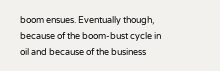boom ensues. Eventually though, because of the boom-bust cycle in oil and because of the business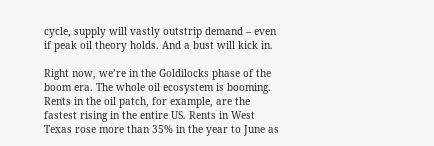cycle, supply will vastly outstrip demand – even if peak oil theory holds. And a bust will kick in.

Right now, we’re in the Goldilocks phase of the boom era. The whole oil ecosystem is booming. Rents in the oil patch, for example, are the fastest rising in the entire US. Rents in West Texas rose more than 35% in the year to June as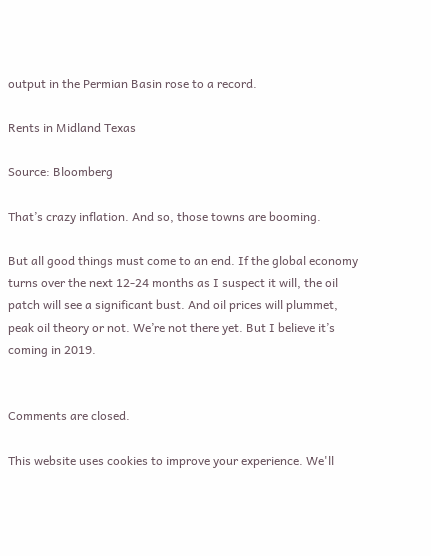output in the Permian Basin rose to a record.

Rents in Midland Texas

Source: Bloomberg

That’s crazy inflation. And so, those towns are booming.

But all good things must come to an end. If the global economy turns over the next 12-24 months as I suspect it will, the oil patch will see a significant bust. And oil prices will plummet, peak oil theory or not. We’re not there yet. But I believe it’s coming in 2019.


Comments are closed.

This website uses cookies to improve your experience. We'll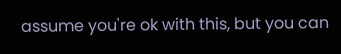assume you're ok with this, but you can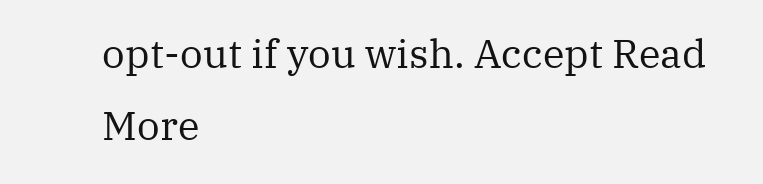opt-out if you wish. Accept Read More